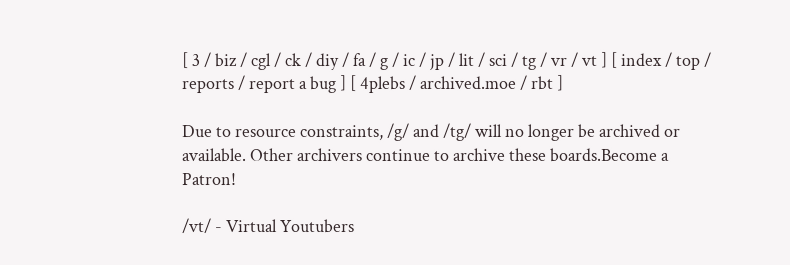[ 3 / biz / cgl / ck / diy / fa / g / ic / jp / lit / sci / tg / vr / vt ] [ index / top / reports / report a bug ] [ 4plebs / archived.moe / rbt ]

Due to resource constraints, /g/ and /tg/ will no longer be archived or available. Other archivers continue to archive these boards.Become a Patron!

/vt/ - Virtual Youtubers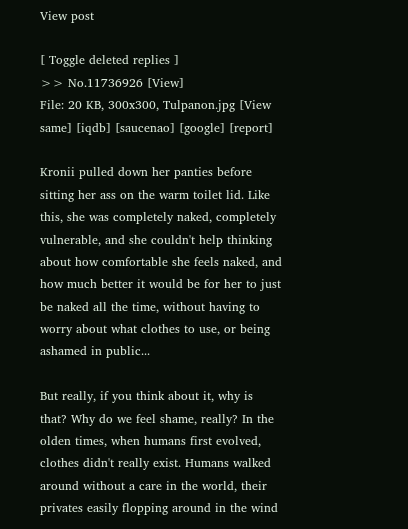View post

[ Toggle deleted replies ]
>> No.11736926 [View]
File: 20 KB, 300x300, Tulpanon.jpg [View same] [iqdb] [saucenao] [google] [report]

Kronii pulled down her panties before sitting her ass on the warm toilet lid. Like this, she was completely naked, completely vulnerable, and she couldn't help thinking about how comfortable she feels naked, and how much better it would be for her to just be naked all the time, without having to worry about what clothes to use, or being ashamed in public...

But really, if you think about it, why is that? Why do we feel shame, really? In the olden times, when humans first evolved, clothes didn't really exist. Humans walked around without a care in the world, their privates easily flopping around in the wind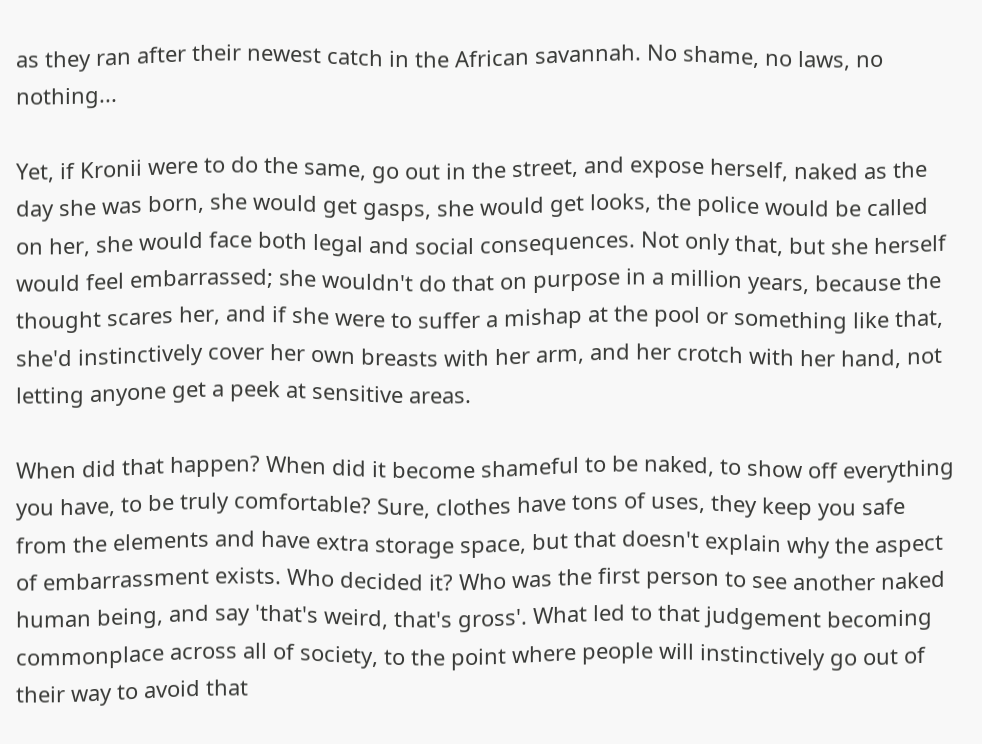as they ran after their newest catch in the African savannah. No shame, no laws, no nothing...

Yet, if Kronii were to do the same, go out in the street, and expose herself, naked as the day she was born, she would get gasps, she would get looks, the police would be called on her, she would face both legal and social consequences. Not only that, but she herself would feel embarrassed; she wouldn't do that on purpose in a million years, because the thought scares her, and if she were to suffer a mishap at the pool or something like that, she'd instinctively cover her own breasts with her arm, and her crotch with her hand, not letting anyone get a peek at sensitive areas.

When did that happen? When did it become shameful to be naked, to show off everything you have, to be truly comfortable? Sure, clothes have tons of uses, they keep you safe from the elements and have extra storage space, but that doesn't explain why the aspect of embarrassment exists. Who decided it? Who was the first person to see another naked human being, and say 'that's weird, that's gross'. What led to that judgement becoming commonplace across all of society, to the point where people will instinctively go out of their way to avoid that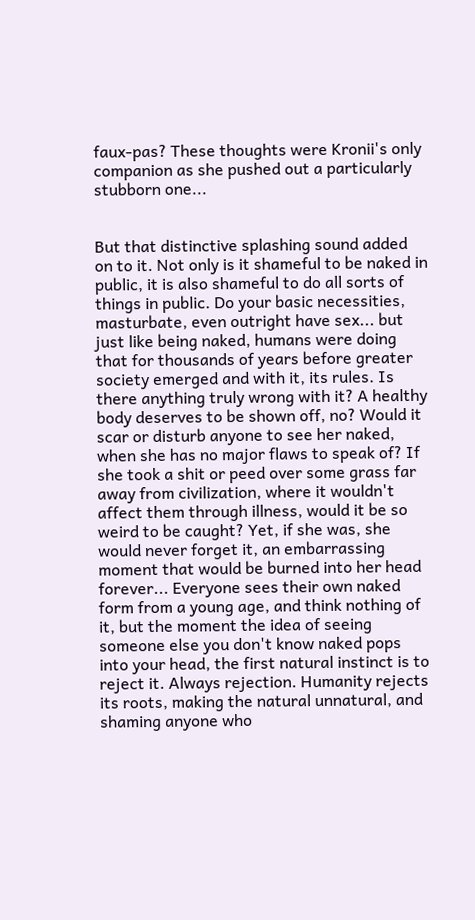faux-pas? These thoughts were Kronii's only companion as she pushed out a particularly stubborn one...


But that distinctive splashing sound added on to it. Not only is it shameful to be naked in public, it is also shameful to do all sorts of things in public. Do your basic necessities, masturbate, even outright have sex... but just like being naked, humans were doing that for thousands of years before greater society emerged and with it, its rules. Is there anything truly wrong with it? A healthy body deserves to be shown off, no? Would it scar or disturb anyone to see her naked, when she has no major flaws to speak of? If she took a shit or peed over some grass far away from civilization, where it wouldn't affect them through illness, would it be so weird to be caught? Yet, if she was, she would never forget it, an embarrassing moment that would be burned into her head forever... Everyone sees their own naked form from a young age, and think nothing of it, but the moment the idea of seeing someone else you don't know naked pops into your head, the first natural instinct is to reject it. Always rejection. Humanity rejects its roots, making the natural unnatural, and shaming anyone who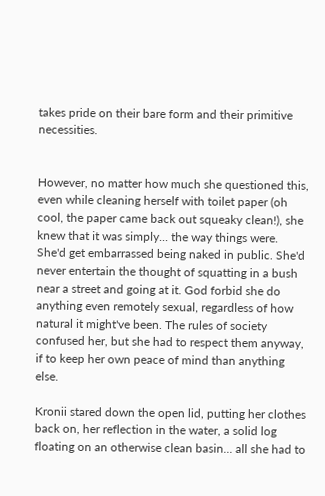takes pride on their bare form and their primitive necessities.


However, no matter how much she questioned this, even while cleaning herself with toilet paper (oh cool, the paper came back out squeaky clean!), she knew that it was simply... the way things were. She'd get embarrassed being naked in public. She'd never entertain the thought of squatting in a bush near a street and going at it. God forbid she do anything even remotely sexual, regardless of how natural it might've been. The rules of society confused her, but she had to respect them anyway, if to keep her own peace of mind than anything else.

Kronii stared down the open lid, putting her clothes back on, her reflection in the water, a solid log floating on an otherwise clean basin... all she had to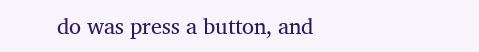do was press a button, and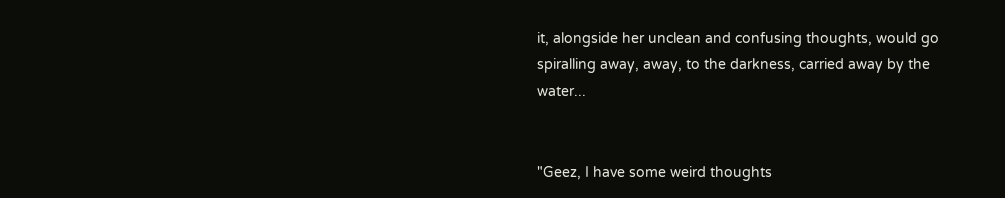it, alongside her unclean and confusing thoughts, would go spiralling away, away, to the darkness, carried away by the water...


"Geez, I have some weird thoughts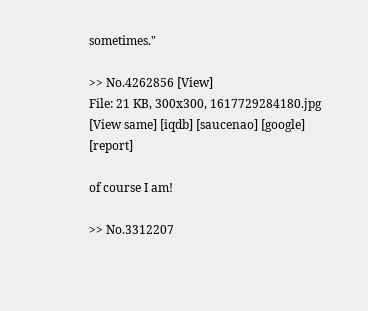sometimes."

>> No.4262856 [View]
File: 21 KB, 300x300, 1617729284180.jpg [View same] [iqdb] [saucenao] [google] [report]

of course I am!

>> No.3312207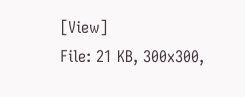[View]
File: 21 KB, 300x300,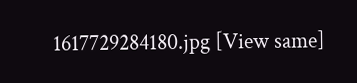1617729284180.jpg [View same]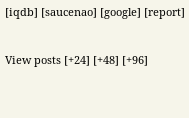[iqdb] [saucenao] [google] [report]


View posts [+24] [+48] [+96]